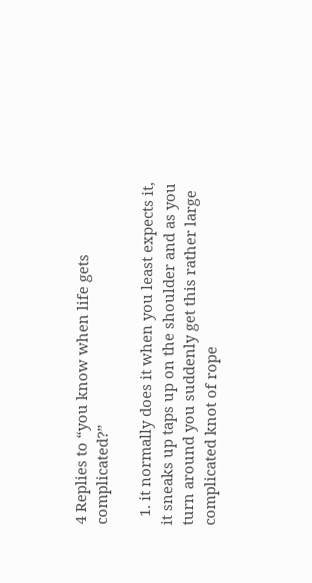4 Replies to “you know when life gets complicated?”

  1. it normally does it when you least expects it, it sneaks up taps up on the shoulder and as you turn around you suddenly get this rather large complicated knot of rope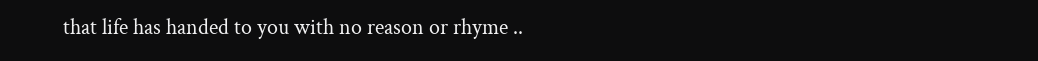that life has handed to you with no reason or rhyme ..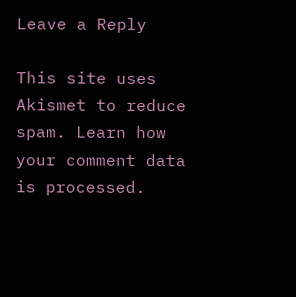Leave a Reply

This site uses Akismet to reduce spam. Learn how your comment data is processed.